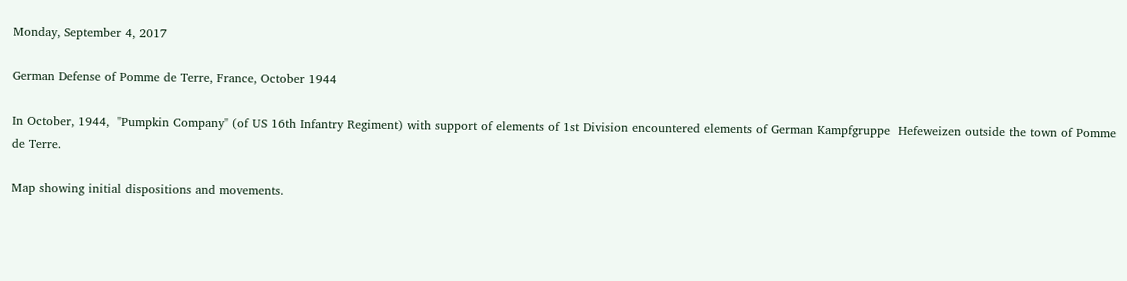Monday, September 4, 2017

German Defense of Pomme de Terre, France, October 1944

In October, 1944,  "Pumpkin Company" (of US 16th Infantry Regiment) with support of elements of 1st Division encountered elements of German Kampfgruppe  Hefeweizen outside the town of Pomme de Terre.

Map showing initial dispositions and movements.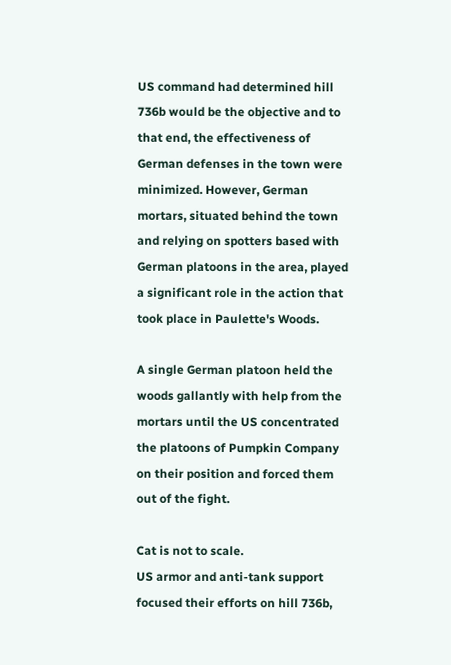US command had determined hill 736b would be the objective and to that end, the effectiveness of German defenses in the town were minimized. However, German mortars, situated behind the town and relying on spotters based with German platoons in the area, played a significant role in the action that took place in Paulette's Woods.

A single German platoon held the woods gallantly with help from the mortars until the US concentrated the platoons of Pumpkin Company on their position and forced them out of the fight.

Cat is not to scale.
US armor and anti-tank support focused their efforts on hill 736b,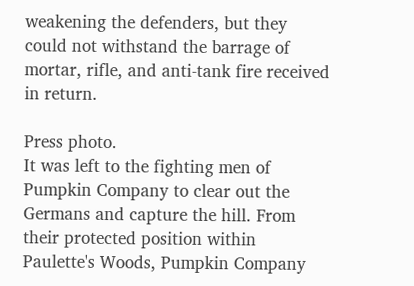weakening the defenders, but they could not withstand the barrage of mortar, rifle, and anti-tank fire received in return.

Press photo.
It was left to the fighting men of Pumpkin Company to clear out the Germans and capture the hill. From their protected position within Paulette's Woods, Pumpkin Company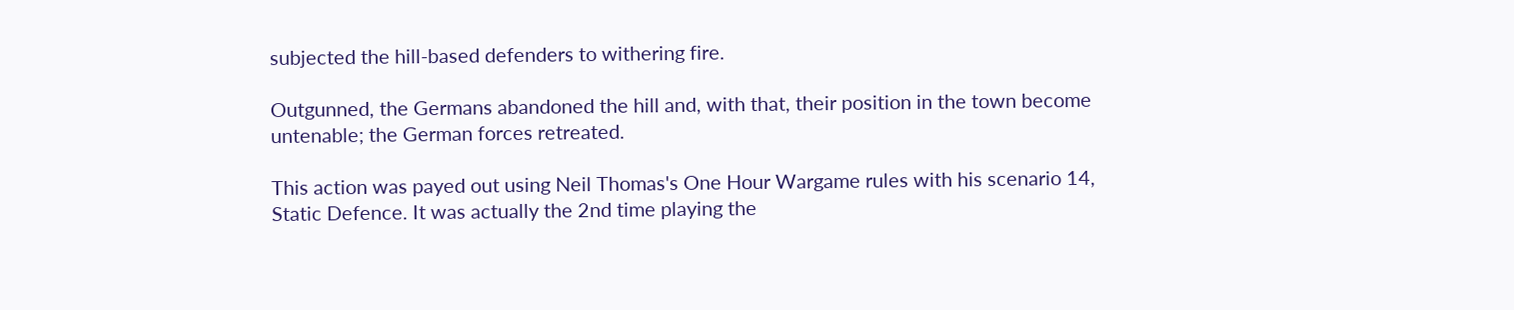subjected the hill-based defenders to withering fire.

Outgunned, the Germans abandoned the hill and, with that, their position in the town become untenable; the German forces retreated.

This action was payed out using Neil Thomas's One Hour Wargame rules with his scenario 14, Static Defence. It was actually the 2nd time playing the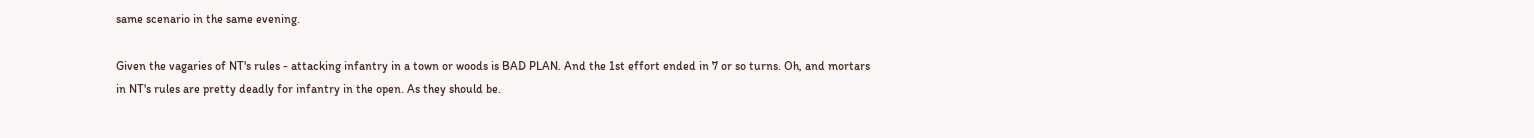same scenario in the same evening.

Given the vagaries of NT's rules - attacking infantry in a town or woods is BAD PLAN. And the 1st effort ended in 7 or so turns. Oh, and mortars in NT's rules are pretty deadly for infantry in the open. As they should be.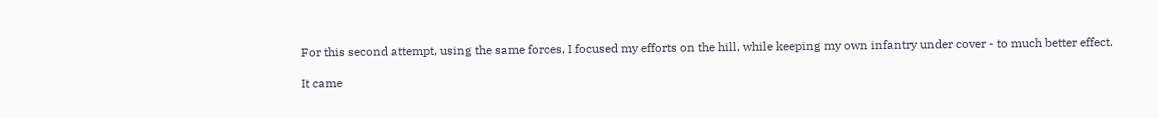For this second attempt, using the same forces, I focused my efforts on the hill, while keeping my own infantry under cover - to much better effect.

It came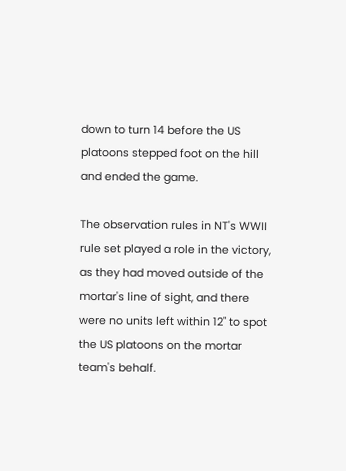down to turn 14 before the US platoons stepped foot on the hill and ended the game.

The observation rules in NT's WWII rule set played a role in the victory, as they had moved outside of the mortar's line of sight, and there were no units left within 12" to spot the US platoons on the mortar team's behalf.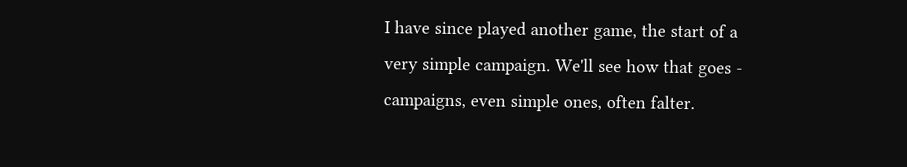I have since played another game, the start of a very simple campaign. We'll see how that goes - campaigns, even simple ones, often falter.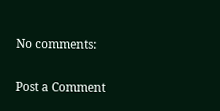No comments:

Post a Comment